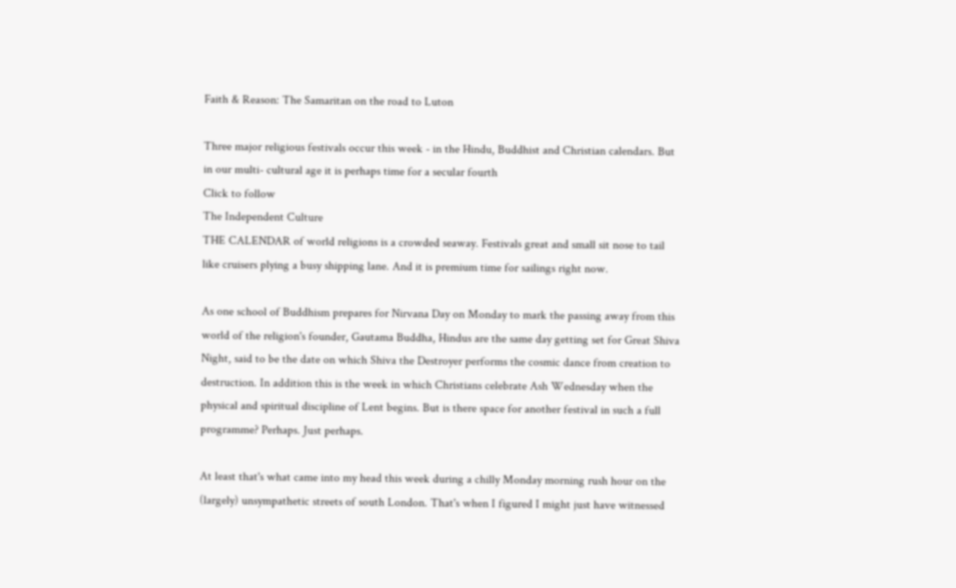Faith & Reason: The Samaritan on the road to Luton

Three major religious festivals occur this week - in the Hindu, Buddhist and Christian calendars. But in our multi- cultural age it is perhaps time for a secular fourth
Click to follow
The Independent Culture
THE CALENDAR of world religions is a crowded seaway. Festivals great and small sit nose to tail like cruisers plying a busy shipping lane. And it is premium time for sailings right now.

As one school of Buddhism prepares for Nirvana Day on Monday to mark the passing away from this world of the religion's founder, Gautama Buddha, Hindus are the same day getting set for Great Shiva Night, said to be the date on which Shiva the Destroyer performs the cosmic dance from creation to destruction. In addition this is the week in which Christians celebrate Ash Wednesday when the physical and spiritual discipline of Lent begins. But is there space for another festival in such a full programme? Perhaps. Just perhaps.

At least that's what came into my head this week during a chilly Monday morning rush hour on the (largely) unsympathetic streets of south London. That's when I figured I might just have witnessed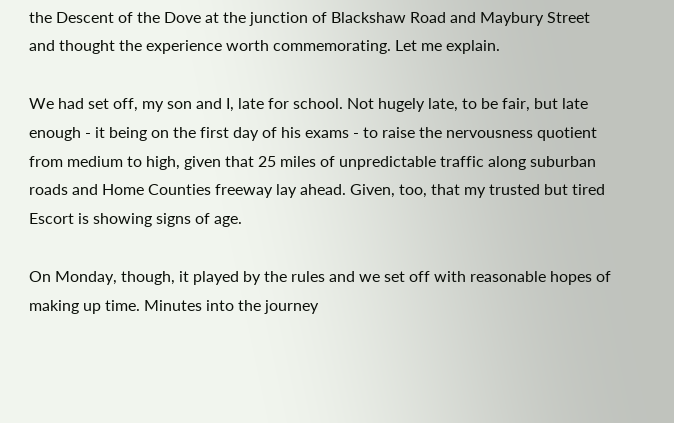the Descent of the Dove at the junction of Blackshaw Road and Maybury Street and thought the experience worth commemorating. Let me explain.

We had set off, my son and I, late for school. Not hugely late, to be fair, but late enough - it being on the first day of his exams - to raise the nervousness quotient from medium to high, given that 25 miles of unpredictable traffic along suburban roads and Home Counties freeway lay ahead. Given, too, that my trusted but tired Escort is showing signs of age.

On Monday, though, it played by the rules and we set off with reasonable hopes of making up time. Minutes into the journey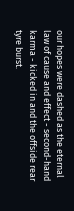our hopes were dashed as the eternal law of cause and effect - second-hand karma - kicked in and the offside rear tyre burst.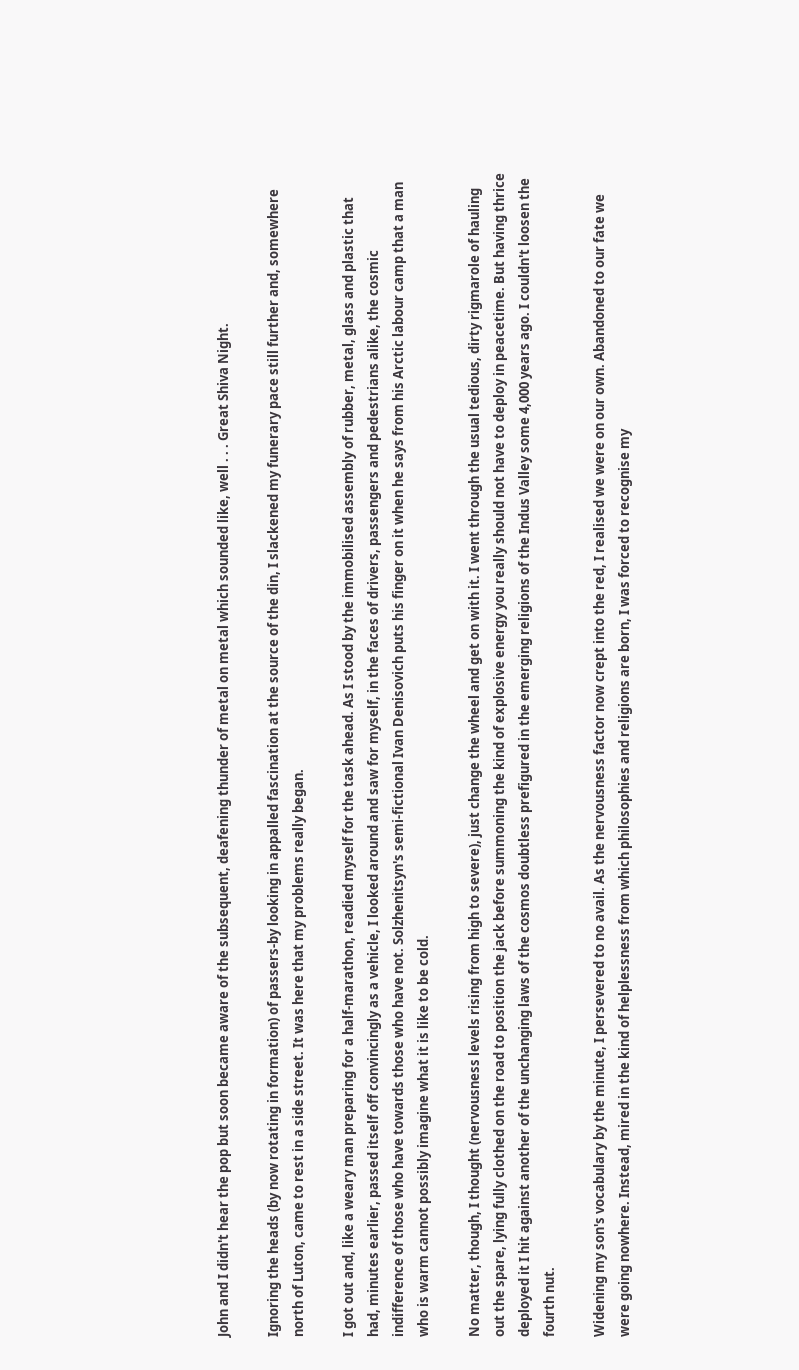John and I didn't hear the pop but soon became aware of the subsequent, deafening thunder of metal on metal which sounded like, well . . . Great Shiva Night.

Ignoring the heads (by now rotating in formation) of passers-by looking in appalled fascination at the source of the din, I slackened my funerary pace still further and, somewhere north of Luton, came to rest in a side street. It was here that my problems really began.

I got out and, like a weary man preparing for a half-marathon, readied myself for the task ahead. As I stood by the immobilised assembly of rubber, metal, glass and plastic that had, minutes earlier, passed itself off convincingly as a vehicle, I looked around and saw for myself, in the faces of drivers, passengers and pedestrians alike, the cosmic indifference of those who have towards those who have not. Solzhenitsyn's semi-fictional Ivan Denisovich puts his finger on it when he says from his Arctic labour camp that a man who is warm cannot possibly imagine what it is like to be cold.

No matter, though, I thought (nervousness levels rising from high to severe), just change the wheel and get on with it. I went through the usual tedious, dirty rigmarole of hauling out the spare, lying fully clothed on the road to position the jack before summoning the kind of explosive energy you really should not have to deploy in peacetime. But having thrice deployed it I hit against another of the unchanging laws of the cosmos doubtless prefigured in the emerging religions of the Indus Valley some 4,000 years ago. I couldn't loosen the fourth nut.

Widening my son's vocabulary by the minute, I persevered to no avail. As the nervousness factor now crept into the red, I realised we were on our own. Abandoned to our fate we were going nowhere. Instead, mired in the kind of helplessness from which philosophies and religions are born, I was forced to recognise my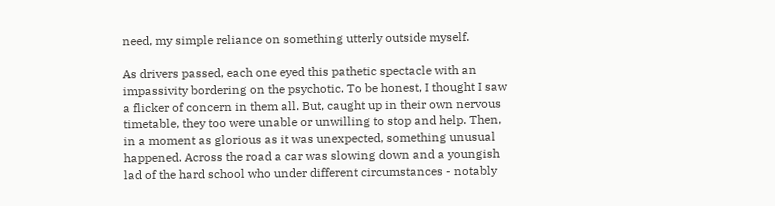need, my simple reliance on something utterly outside myself.

As drivers passed, each one eyed this pathetic spectacle with an impassivity bordering on the psychotic. To be honest, I thought I saw a flicker of concern in them all. But, caught up in their own nervous timetable, they too were unable or unwilling to stop and help. Then, in a moment as glorious as it was unexpected, something unusual happened. Across the road a car was slowing down and a youngish lad of the hard school who under different circumstances - notably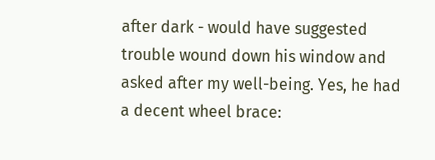after dark - would have suggested trouble wound down his window and asked after my well-being. Yes, he had a decent wheel brace: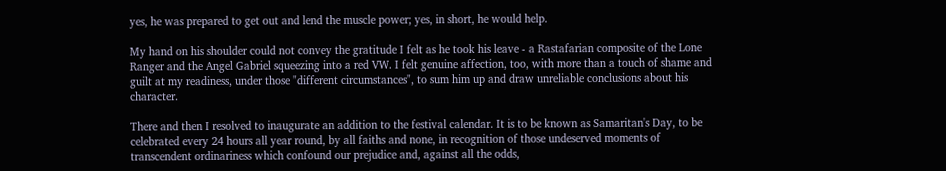yes, he was prepared to get out and lend the muscle power; yes, in short, he would help.

My hand on his shoulder could not convey the gratitude I felt as he took his leave - a Rastafarian composite of the Lone Ranger and the Angel Gabriel squeezing into a red VW. I felt genuine affection, too, with more than a touch of shame and guilt at my readiness, under those "different circumstances", to sum him up and draw unreliable conclusions about his character.

There and then I resolved to inaugurate an addition to the festival calendar. It is to be known as Samaritan's Day, to be celebrated every 24 hours all year round, by all faiths and none, in recognition of those undeserved moments of transcendent ordinariness which confound our prejudice and, against all the odds,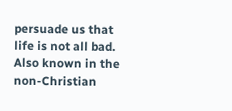persuade us that life is not all bad. Also known in the non-Christian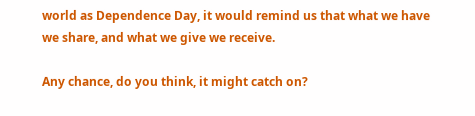world as Dependence Day, it would remind us that what we have we share, and what we give we receive.

Any chance, do you think, it might catch on?